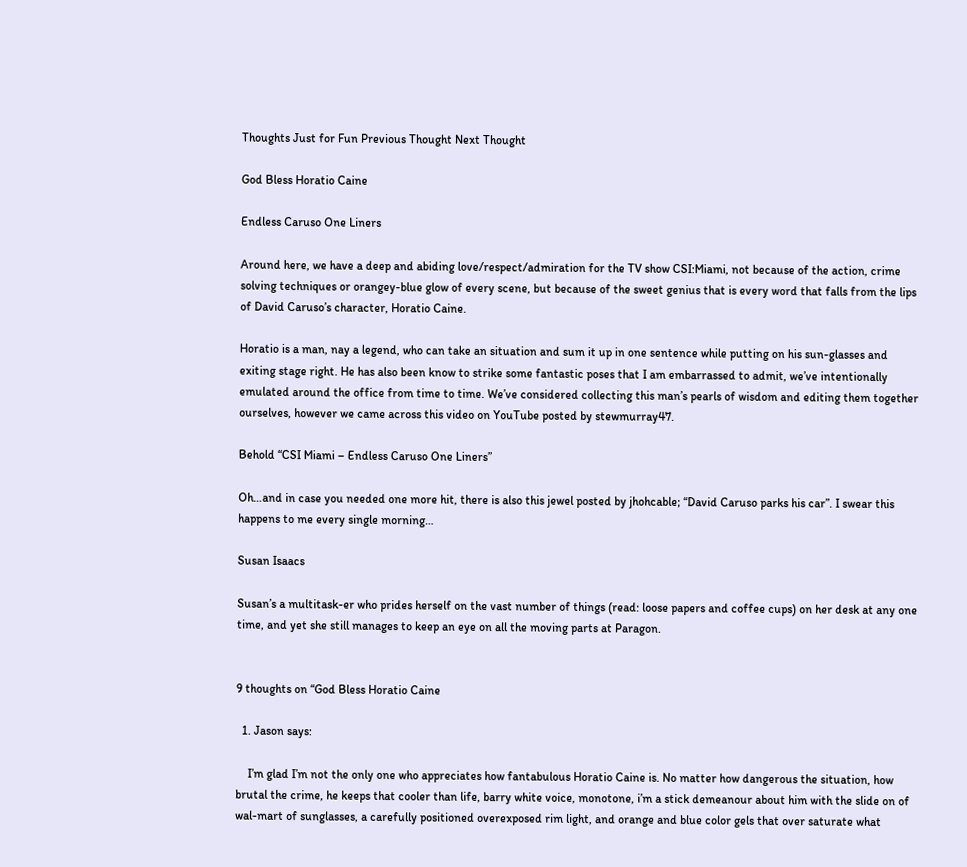Thoughts Just for Fun Previous Thought Next Thought

God Bless Horatio Caine

Endless Caruso One Liners

Around here, we have a deep and abiding love/respect/admiration for the TV show CSI:Miami, not because of the action, crime solving techniques or orangey-blue glow of every scene, but because of the sweet genius that is every word that falls from the lips of David Caruso’s character, Horatio Caine.

Horatio is a man, nay a legend, who can take an situation and sum it up in one sentence while putting on his sun-glasses and exiting stage right. He has also been know to strike some fantastic poses that I am embarrassed to admit, we’ve intentionally emulated around the office from time to time. We’ve considered collecting this man’s pearls of wisdom and editing them together ourselves, however we came across this video on YouTube posted by stewmurray47.

Behold “CSI Miami – Endless Caruso One Liners”

Oh…and in case you needed one more hit, there is also this jewel posted by jhohcable; “David Caruso parks his car”. I swear this happens to me every single morning…

Susan Isaacs

Susan’s a multitask-er who prides herself on the vast number of things (read: loose papers and coffee cups) on her desk at any one time, and yet she still manages to keep an eye on all the moving parts at Paragon.


9 thoughts on “God Bless Horatio Caine

  1. Jason says:

    I’m glad I’m not the only one who appreciates how fantabulous Horatio Caine is. No matter how dangerous the situation, how brutal the crime, he keeps that cooler than life, barry white voice, monotone, i’m a stick demeanour about him with the slide on of wal-mart of sunglasses, a carefully positioned overexposed rim light, and orange and blue color gels that over saturate what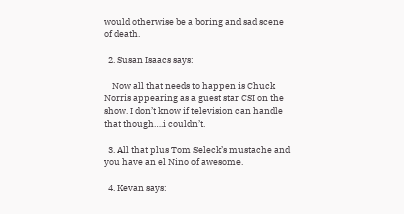would otherwise be a boring and sad scene of death.

  2. Susan Isaacs says:

    Now all that needs to happen is Chuck Norris appearing as a guest star CSI on the show. I don’t know if television can handle that though….i couldn’t.

  3. All that plus Tom Seleck’s mustache and you have an el Nino of awesome.

  4. Kevan says: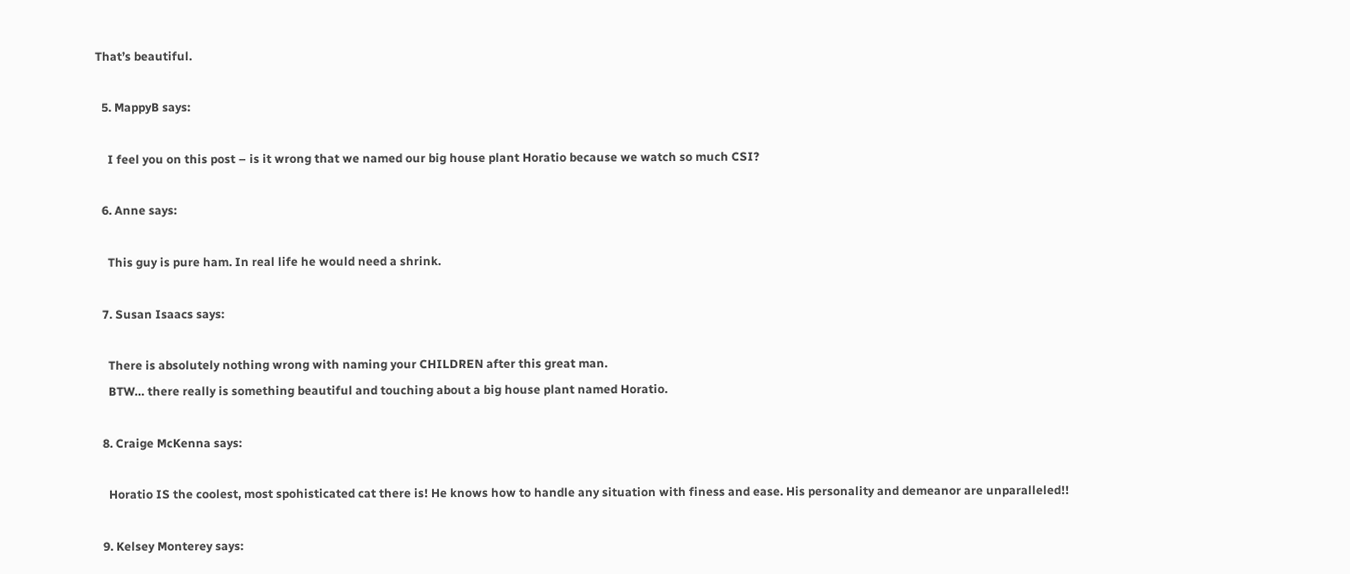That’s beautiful.

  5. MappyB says:

    I feel you on this post – is it wrong that we named our big house plant Horatio because we watch so much CSI?

  6. Anne says:

    This guy is pure ham. In real life he would need a shrink.

  7. Susan Isaacs says:

    There is absolutely nothing wrong with naming your CHILDREN after this great man.
    BTW… there really is something beautiful and touching about a big house plant named Horatio.

  8. Craige McKenna says:

    Horatio IS the coolest, most spohisticated cat there is! He knows how to handle any situation with finess and ease. His personality and demeanor are unparalleled!!

  9. Kelsey Monterey says: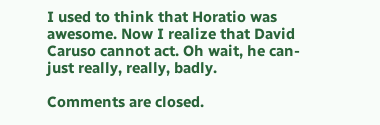I used to think that Horatio was awesome. Now I realize that David Caruso cannot act. Oh wait, he can- just really, really, badly.

Comments are closed.